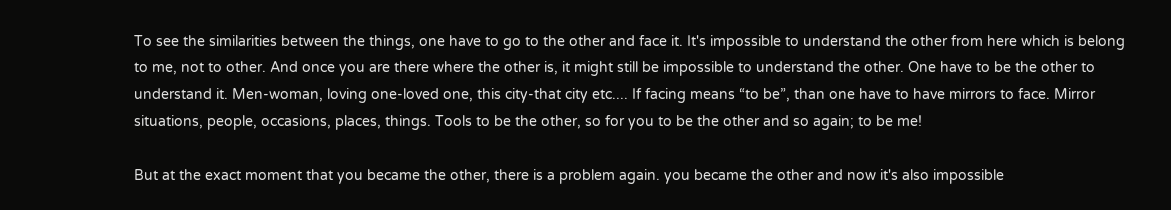To see the similarities between the things, one have to go to the other and face it. It's impossible to understand the other from here which is belong to me, not to other. And once you are there where the other is, it might still be impossible to understand the other. One have to be the other to understand it. Men-woman, loving one-loved one, this city-that city etc.... If facing means “to be”, than one have to have mirrors to face. Mirror situations, people, occasions, places, things. Tools to be the other, so for you to be the other and so again; to be me!

But at the exact moment that you became the other, there is a problem again. you became the other and now it's also impossible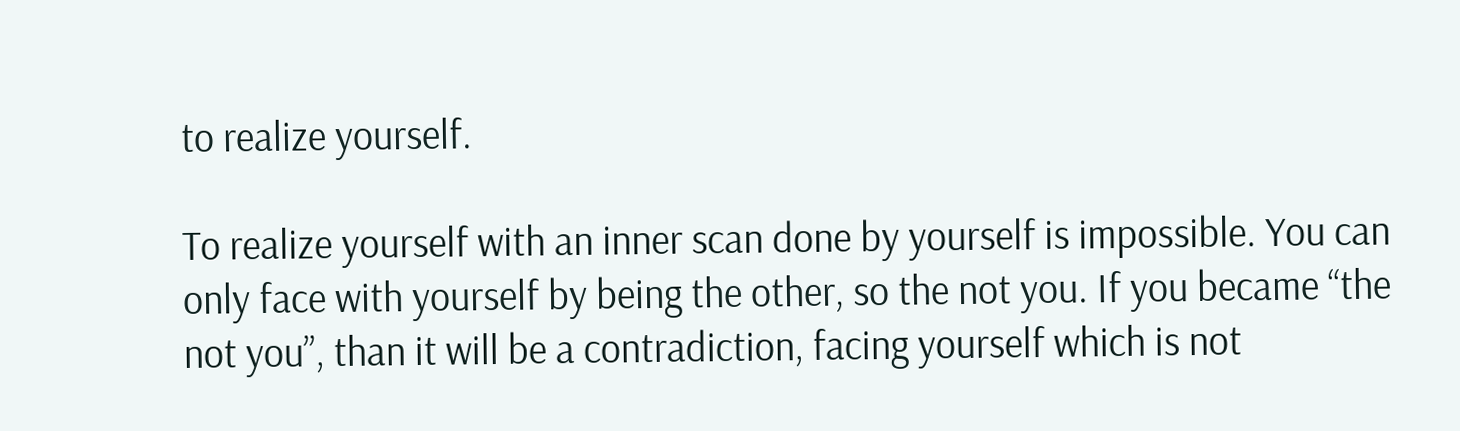to realize yourself.

To realize yourself with an inner scan done by yourself is impossible. You can only face with yourself by being the other, so the not you. If you became “the not you”, than it will be a contradiction, facing yourself which is not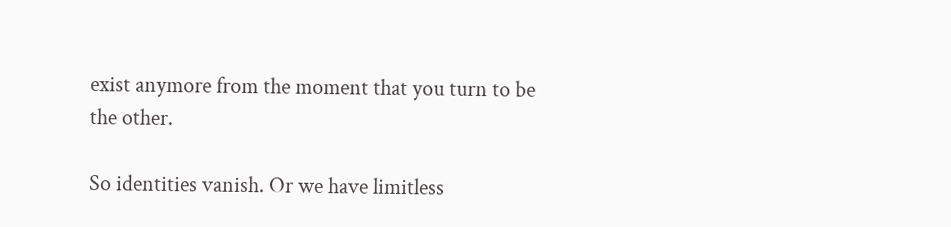exist anymore from the moment that you turn to be the other.

So identities vanish. Or we have limitless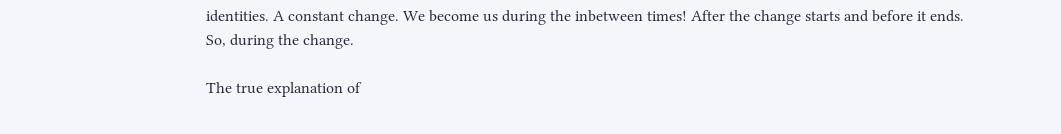identities. A constant change. We become us during the inbetween times! After the change starts and before it ends. So, during the change.

The true explanation of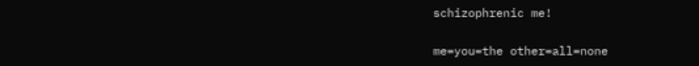schizophrenic me!

me=you=the other=all=none